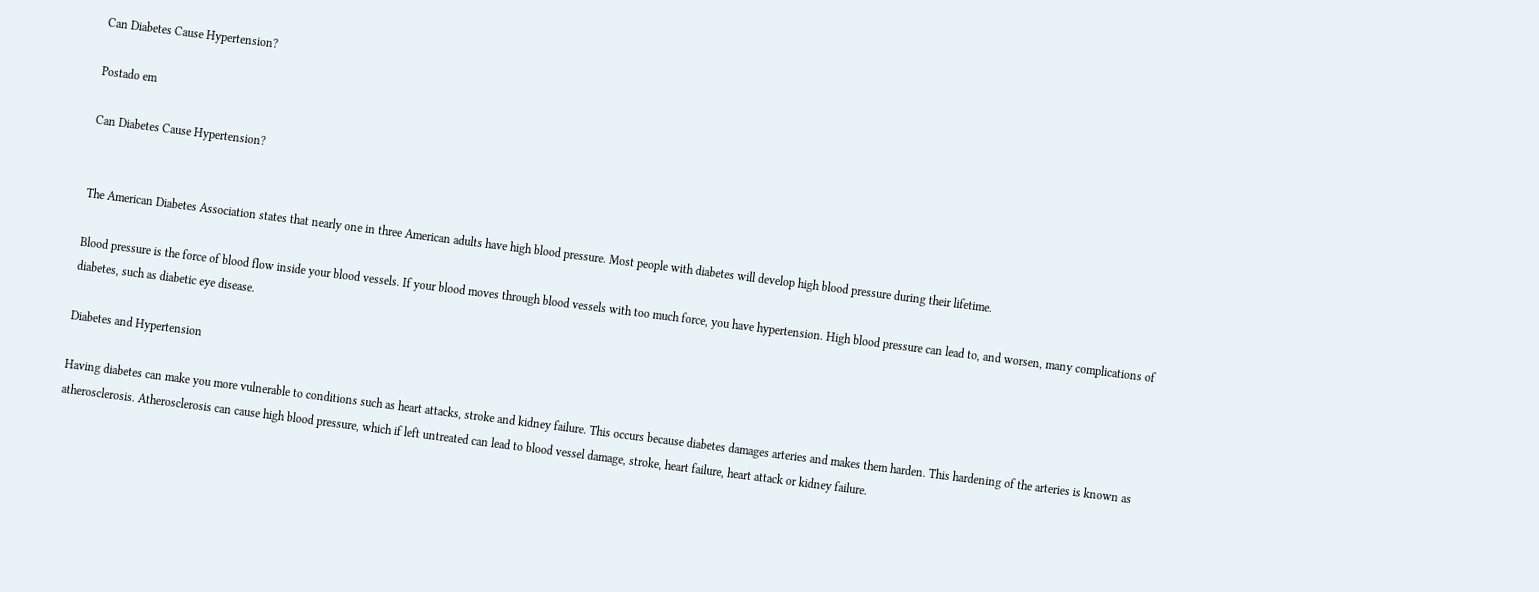Can Diabetes Cause Hypertension?

Postado em

Can Diabetes Cause Hypertension?


The American Diabetes Association states that nearly one in three American adults have high blood pressure. Most people with diabetes will develop high blood pressure during their lifetime.

Blood pressure is the force of blood flow inside your blood vessels. If your blood moves through blood vessels with too much force, you have hypertension. High blood pressure can lead to, and worsen, many complications of diabetes, such as diabetic eye disease.

Diabetes and Hypertension

Having diabetes can make you more vulnerable to conditions such as heart attacks, stroke and kidney failure. This occurs because diabetes damages arteries and makes them harden. This hardening of the arteries is known as atherosclerosis. Atherosclerosis can cause high blood pressure, which if left untreated can lead to blood vessel damage, stroke, heart failure, heart attack or kidney failure.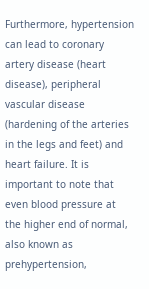Furthermore, hypertension can lead to coronary artery disease (heart disease), peripheral vascular disease (hardening of the arteries in the legs and feet) and heart failure. It is important to note that even blood pressure at the higher end of normal, also known as prehypertension,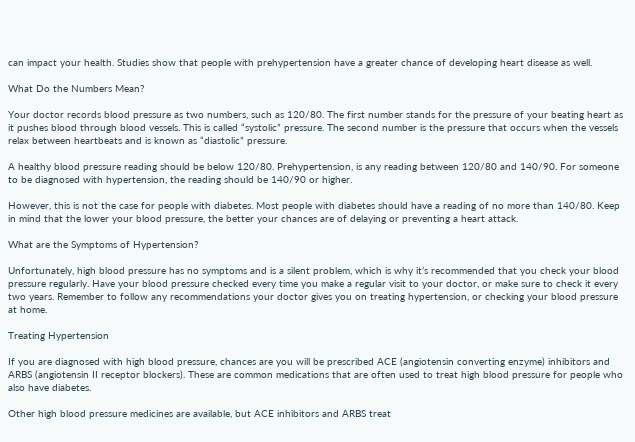can impact your health. Studies show that people with prehypertension have a greater chance of developing heart disease as well.

What Do the Numbers Mean?

Your doctor records blood pressure as two numbers, such as 120/80. The first number stands for the pressure of your beating heart as it pushes blood through blood vessels. This is called “systolic” pressure. The second number is the pressure that occurs when the vessels relax between heartbeats and is known as “diastolic” pressure.

A healthy blood pressure reading should be below 120/80. Prehypertension, is any reading between 120/80 and 140/90. For someone to be diagnosed with hypertension, the reading should be 140/90 or higher.

However, this is not the case for people with diabetes. Most people with diabetes should have a reading of no more than 140/80. Keep in mind that the lower your blood pressure, the better your chances are of delaying or preventing a heart attack.

What are the Symptoms of Hypertension?

Unfortunately, high blood pressure has no symptoms and is a silent problem, which is why it’s recommended that you check your blood pressure regularly. Have your blood pressure checked every time you make a regular visit to your doctor, or make sure to check it every two years. Remember to follow any recommendations your doctor gives you on treating hypertension, or checking your blood pressure at home.

Treating Hypertension

If you are diagnosed with high blood pressure, chances are you will be prescribed ACE (angiotensin converting enzyme) inhibitors and ARBS (angiotensin II receptor blockers). These are common medications that are often used to treat high blood pressure for people who also have diabetes.

Other high blood pressure medicines are available, but ACE inhibitors and ARBS treat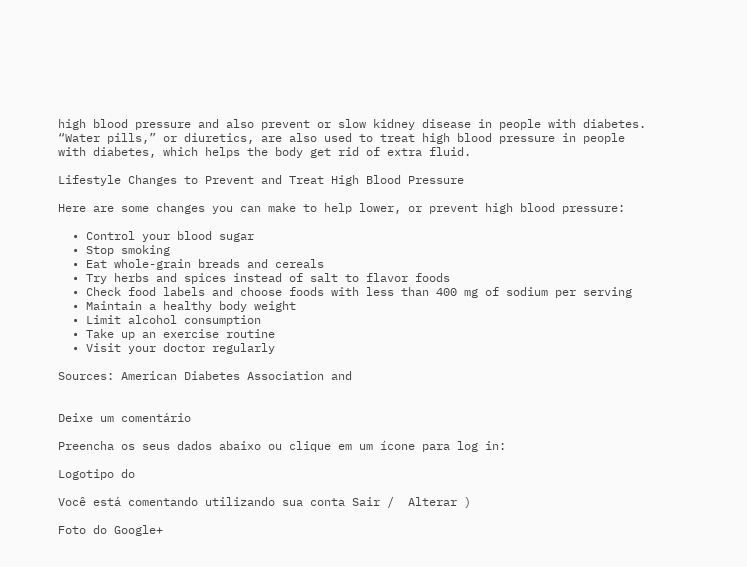high blood pressure and also prevent or slow kidney disease in people with diabetes. “Water pills,” or diuretics, are also used to treat high blood pressure in people with diabetes, which helps the body get rid of extra fluid.

Lifestyle Changes to Prevent and Treat High Blood Pressure

Here are some changes you can make to help lower, or prevent high blood pressure:

  • Control your blood sugar
  • Stop smoking
  • Eat whole-grain breads and cereals
  • Try herbs and spices instead of salt to flavor foods
  • Check food labels and choose foods with less than 400 mg of sodium per serving
  • Maintain a healthy body weight
  • Limit alcohol consumption
  • Take up an exercise routine
  • Visit your doctor regularly

Sources: American Diabetes Association and


Deixe um comentário

Preencha os seus dados abaixo ou clique em um ícone para log in:

Logotipo do

Você está comentando utilizando sua conta Sair /  Alterar )

Foto do Google+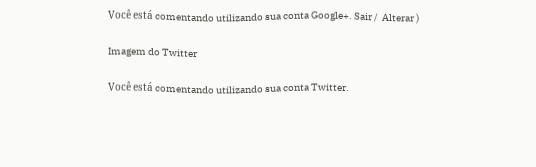Você está comentando utilizando sua conta Google+. Sair /  Alterar )

Imagem do Twitter

Você está comentando utilizando sua conta Twitter.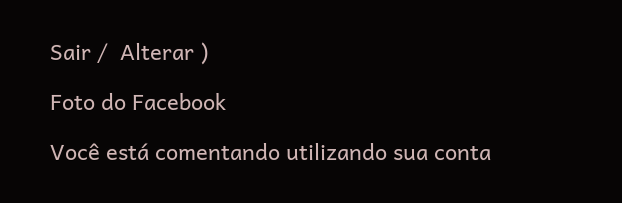Sair /  Alterar )

Foto do Facebook

Você está comentando utilizando sua conta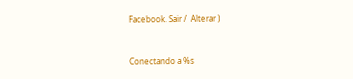Facebook. Sair /  Alterar )


Conectando a %s